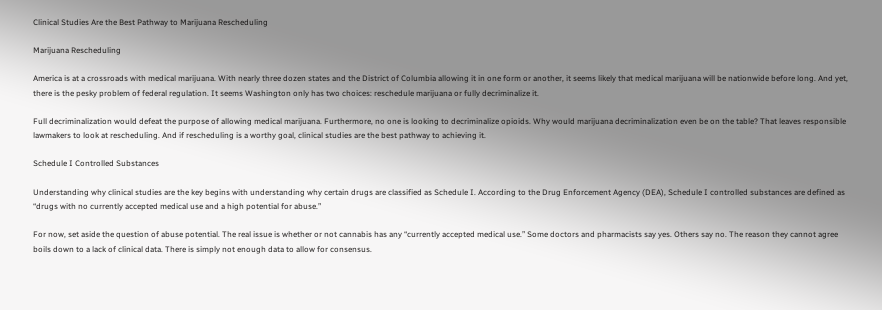Clinical Studies Are the Best Pathway to Marijuana Rescheduling

Marijuana Rescheduling

America is at a crossroads with medical marijuana. With nearly three dozen states and the District of Columbia allowing it in one form or another, it seems likely that medical marijuana will be nationwide before long. And yet, there is the pesky problem of federal regulation. It seems Washington only has two choices: reschedule marijuana or fully decriminalize it.

Full decriminalization would defeat the purpose of allowing medical marijuana. Furthermore, no one is looking to decriminalize opioids. Why would marijuana decriminalization even be on the table? That leaves responsible lawmakers to look at rescheduling. And if rescheduling is a worthy goal, clinical studies are the best pathway to achieving it.

Schedule I Controlled Substances

Understanding why clinical studies are the key begins with understanding why certain drugs are classified as Schedule I. According to the Drug Enforcement Agency (DEA), Schedule I controlled substances are defined as “drugs with no currently accepted medical use and a high potential for abuse.”

For now, set aside the question of abuse potential. The real issue is whether or not cannabis has any “currently accepted medical use.” Some doctors and pharmacists say yes. Others say no. The reason they cannot agree boils down to a lack of clinical data. There is simply not enough data to allow for consensus.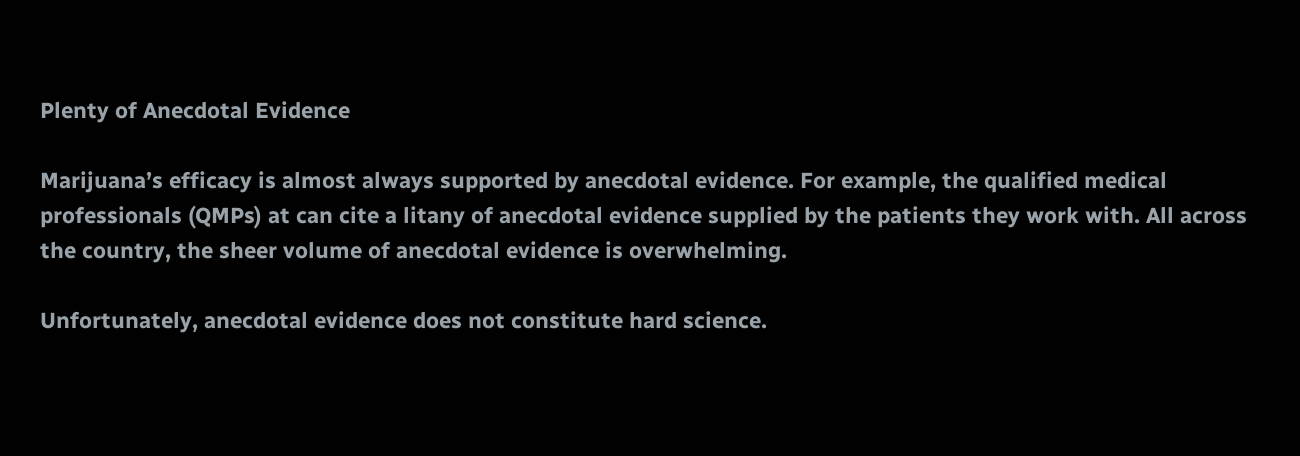Plenty of Anecdotal Evidence

Marijuana’s efficacy is almost always supported by anecdotal evidence. For example, the qualified medical professionals (QMPs) at can cite a litany of anecdotal evidence supplied by the patients they work with. All across the country, the sheer volume of anecdotal evidence is overwhelming.

Unfortunately, anecdotal evidence does not constitute hard science.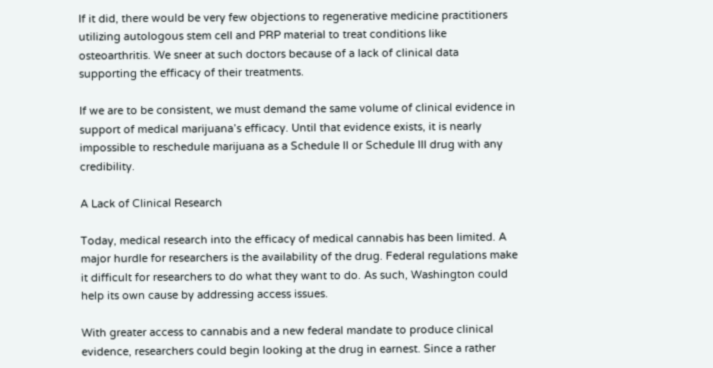If it did, there would be very few objections to regenerative medicine practitioners utilizing autologous stem cell and PRP material to treat conditions like osteoarthritis. We sneer at such doctors because of a lack of clinical data supporting the efficacy of their treatments.

If we are to be consistent, we must demand the same volume of clinical evidence in support of medical marijuana’s efficacy. Until that evidence exists, it is nearly impossible to reschedule marijuana as a Schedule II or Schedule III drug with any credibility.

A Lack of Clinical Research

Today, medical research into the efficacy of medical cannabis has been limited. A major hurdle for researchers is the availability of the drug. Federal regulations make it difficult for researchers to do what they want to do. As such, Washington could help its own cause by addressing access issues.

With greater access to cannabis and a new federal mandate to produce clinical evidence, researchers could begin looking at the drug in earnest. Since a rather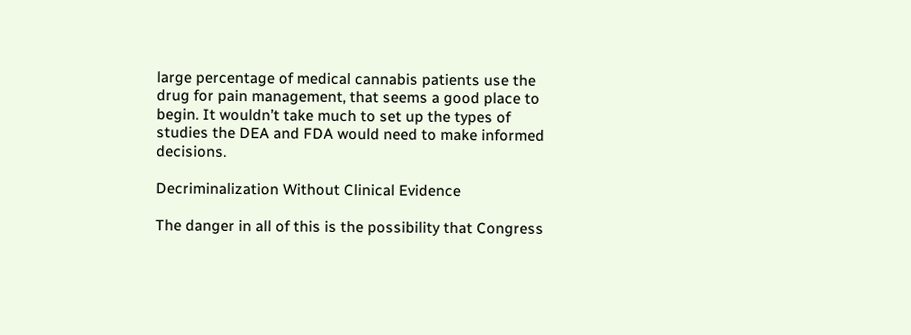large percentage of medical cannabis patients use the drug for pain management, that seems a good place to begin. It wouldn’t take much to set up the types of studies the DEA and FDA would need to make informed decisions.

Decriminalization Without Clinical Evidence

The danger in all of this is the possibility that Congress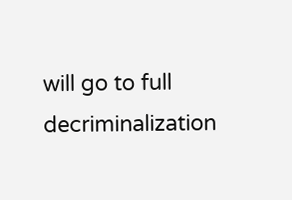will go to full decriminalization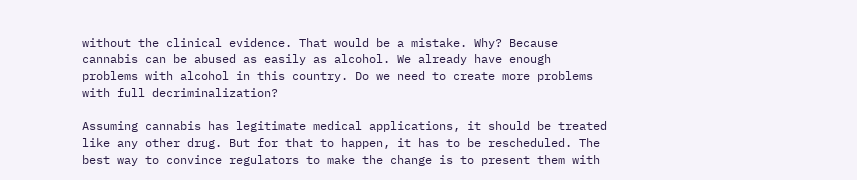without the clinical evidence. That would be a mistake. Why? Because cannabis can be abused as easily as alcohol. We already have enough problems with alcohol in this country. Do we need to create more problems with full decriminalization?

Assuming cannabis has legitimate medical applications, it should be treated like any other drug. But for that to happen, it has to be rescheduled. The best way to convince regulators to make the change is to present them with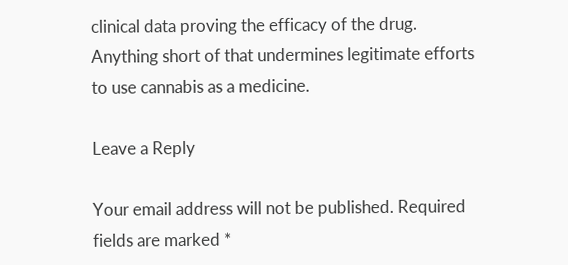clinical data proving the efficacy of the drug. Anything short of that undermines legitimate efforts to use cannabis as a medicine.

Leave a Reply

Your email address will not be published. Required fields are marked *